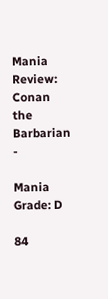Mania Review: Conan the Barbarian -

Mania Grade: D

84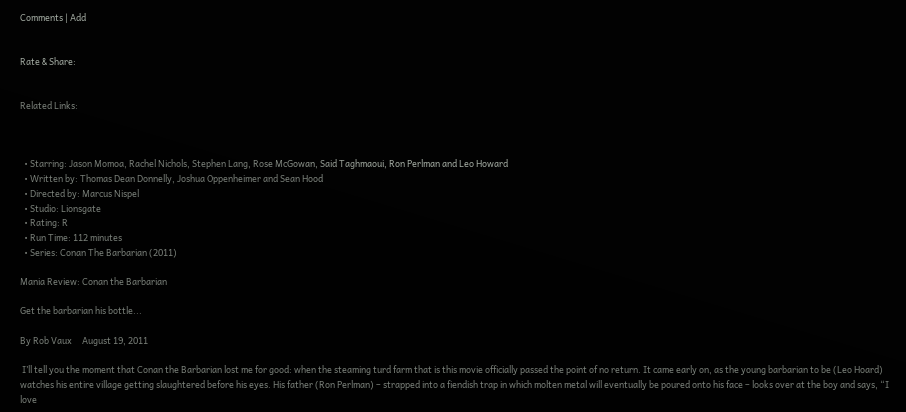Comments | Add


Rate & Share:


Related Links:



  • Starring: Jason Momoa, Rachel Nichols, Stephen Lang, Rose McGowan, Said Taghmaoui, Ron Perlman and Leo Howard
  • Written by: Thomas Dean Donnelly, Joshua Oppenheimer and Sean Hood
  • Directed by: Marcus Nispel
  • Studio: Lionsgate
  • Rating: R
  • Run Time: 112 minutes
  • Series: Conan The Barbarian (2011)

Mania Review: Conan the Barbarian

Get the barbarian his bottle...

By Rob Vaux     August 19, 2011

 I’ll tell you the moment that Conan the Barbarian lost me for good: when the steaming turd farm that is this movie officially passed the point of no return. It came early on, as the young barbarian to be (Leo Hoard) watches his entire village getting slaughtered before his eyes. His father (Ron Perlman) – strapped into a fiendish trap in which molten metal will eventually be poured onto his face – looks over at the boy and says, “I love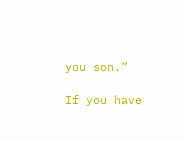you son.”

If you have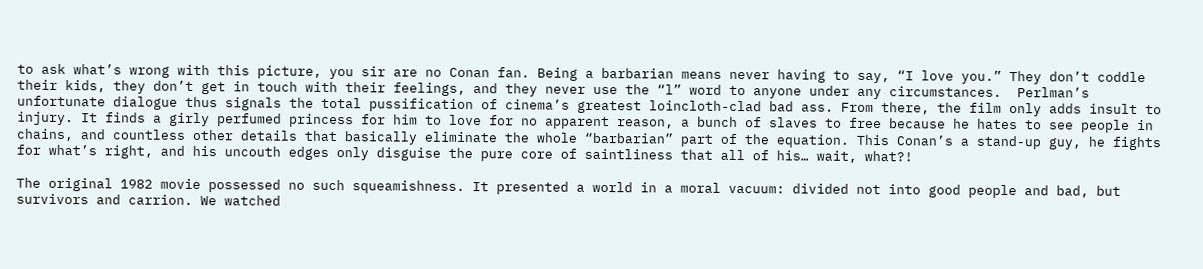to ask what’s wrong with this picture, you sir are no Conan fan. Being a barbarian means never having to say, “I love you.” They don’t coddle their kids, they don’t get in touch with their feelings, and they never use the “l” word to anyone under any circumstances.  Perlman’s unfortunate dialogue thus signals the total pussification of cinema’s greatest loincloth-clad bad ass. From there, the film only adds insult to injury. It finds a girly perfumed princess for him to love for no apparent reason, a bunch of slaves to free because he hates to see people in chains, and countless other details that basically eliminate the whole “barbarian” part of the equation. This Conan’s a stand-up guy, he fights for what’s right, and his uncouth edges only disguise the pure core of saintliness that all of his… wait, what?!

The original 1982 movie possessed no such squeamishness. It presented a world in a moral vacuum: divided not into good people and bad, but survivors and carrion. We watched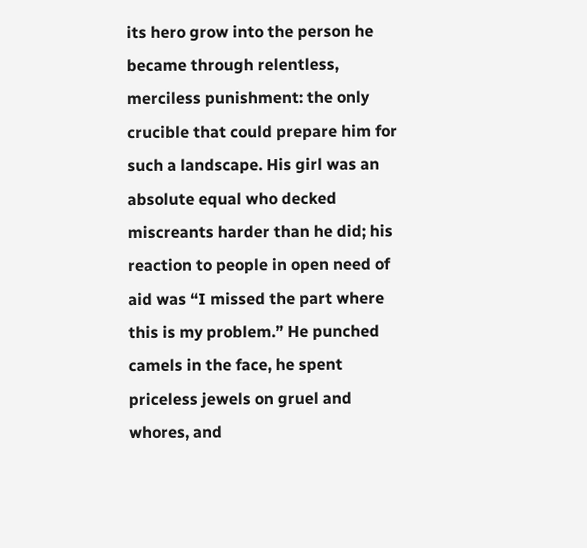its hero grow into the person he became through relentless, merciless punishment: the only crucible that could prepare him for such a landscape. His girl was an absolute equal who decked miscreants harder than he did; his reaction to people in open need of aid was “I missed the part where this is my problem.” He punched camels in the face, he spent priceless jewels on gruel and whores, and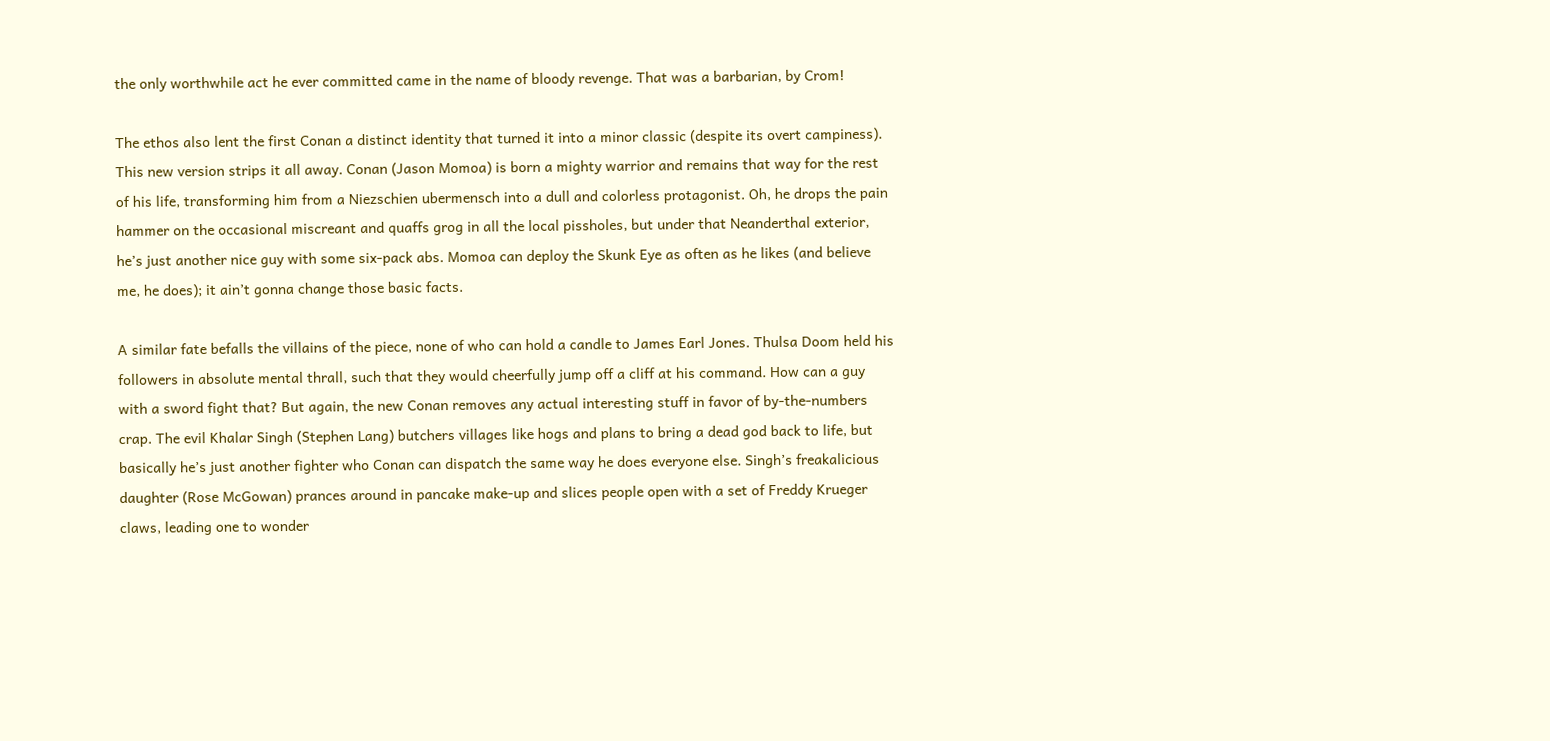the only worthwhile act he ever committed came in the name of bloody revenge. That was a barbarian, by Crom!

The ethos also lent the first Conan a distinct identity that turned it into a minor classic (despite its overt campiness). This new version strips it all away. Conan (Jason Momoa) is born a mighty warrior and remains that way for the rest of his life, transforming him from a Niezschien ubermensch into a dull and colorless protagonist. Oh, he drops the pain hammer on the occasional miscreant and quaffs grog in all the local pissholes, but under that Neanderthal exterior, he’s just another nice guy with some six-pack abs. Momoa can deploy the Skunk Eye as often as he likes (and believe me, he does); it ain’t gonna change those basic facts.

A similar fate befalls the villains of the piece, none of who can hold a candle to James Earl Jones. Thulsa Doom held his followers in absolute mental thrall, such that they would cheerfully jump off a cliff at his command. How can a guy with a sword fight that? But again, the new Conan removes any actual interesting stuff in favor of by-the-numbers crap. The evil Khalar Singh (Stephen Lang) butchers villages like hogs and plans to bring a dead god back to life, but basically he’s just another fighter who Conan can dispatch the same way he does everyone else. Singh’s freakalicious daughter (Rose McGowan) prances around in pancake make-up and slices people open with a set of Freddy Krueger claws, leading one to wonder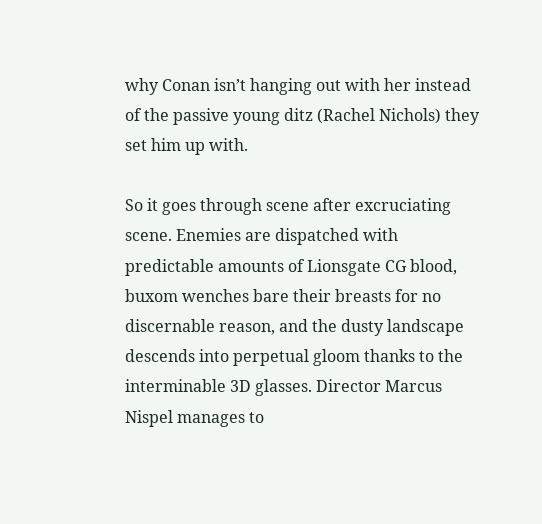why Conan isn’t hanging out with her instead of the passive young ditz (Rachel Nichols) they set him up with.

So it goes through scene after excruciating scene. Enemies are dispatched with predictable amounts of Lionsgate CG blood, buxom wenches bare their breasts for no discernable reason, and the dusty landscape descends into perpetual gloom thanks to the interminable 3D glasses. Director Marcus Nispel manages to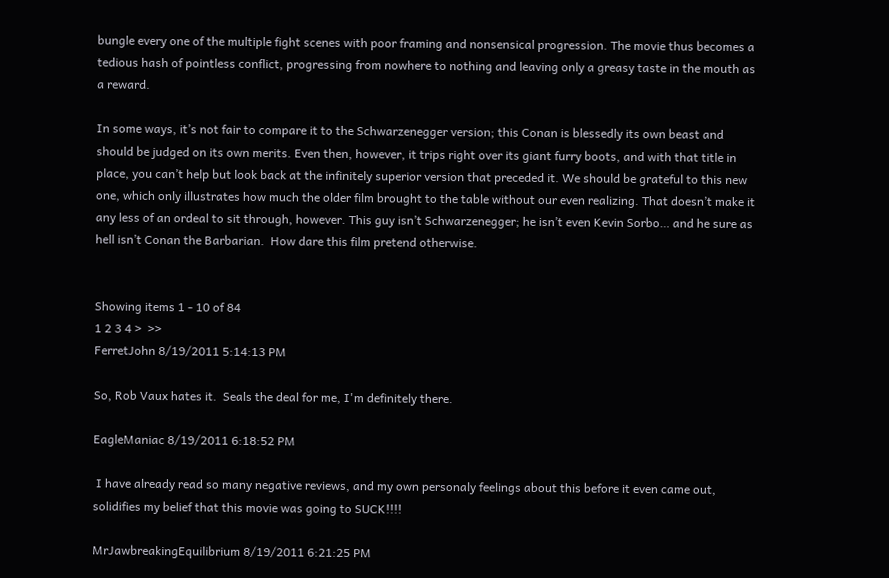bungle every one of the multiple fight scenes with poor framing and nonsensical progression. The movie thus becomes a tedious hash of pointless conflict, progressing from nowhere to nothing and leaving only a greasy taste in the mouth as a reward.

In some ways, it’s not fair to compare it to the Schwarzenegger version; this Conan is blessedly its own beast and should be judged on its own merits. Even then, however, it trips right over its giant furry boots, and with that title in place, you can’t help but look back at the infinitely superior version that preceded it. We should be grateful to this new one, which only illustrates how much the older film brought to the table without our even realizing. That doesn’t make it any less of an ordeal to sit through, however. This guy isn’t Schwarzenegger; he isn’t even Kevin Sorbo… and he sure as hell isn’t Conan the Barbarian.  How dare this film pretend otherwise.


Showing items 1 - 10 of 84
1 2 3 4 >  >>
FerretJohn 8/19/2011 5:14:13 PM

So, Rob Vaux hates it.  Seals the deal for me, I'm definitely there.

EagleManiac 8/19/2011 6:18:52 PM

 I have already read so many negative reviews, and my own personaly feelings about this before it even came out, solidifies my belief that this movie was going to SUCK!!!!

MrJawbreakingEquilibrium 8/19/2011 6:21:25 PM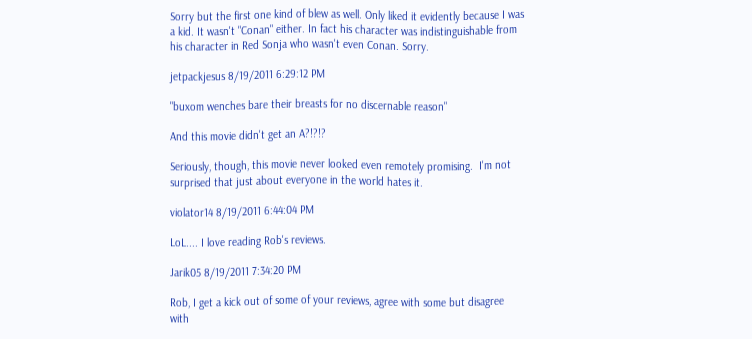Sorry but the first one kind of blew as well. Only liked it evidently because I was a kid. It wasn't "Conan" either. In fact his character was indistinguishable from his character in Red Sonja who wasn't even Conan. Sorry.

jetpackjesus 8/19/2011 6:29:12 PM

"buxom wenches bare their breasts for no discernable reason"

And this movie didn't get an A?!?!?

Seriously, though, this movie never looked even remotely promising.  I'm not surprised that just about everyone in the world hates it.

violator14 8/19/2011 6:44:04 PM

LoL.... I love reading Rob's reviews.

Jarik05 8/19/2011 7:34:20 PM

Rob, I get a kick out of some of your reviews, agree with some but disagree with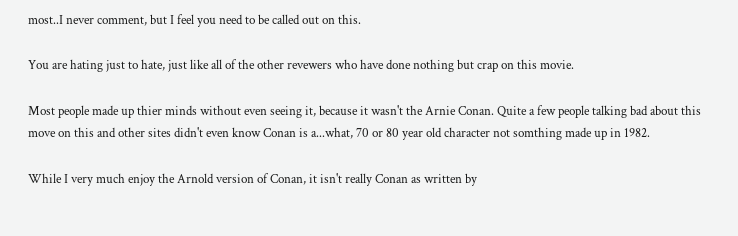most..I never comment, but I feel you need to be called out on this.

You are hating just to hate, just like all of the other revewers who have done nothing but crap on this movie.

Most people made up thier minds without even seeing it, because it wasn't the Arnie Conan. Quite a few people talking bad about this move on this and other sites didn't even know Conan is a...what, 70 or 80 year old character not somthing made up in 1982.

While I very much enjoy the Arnold version of Conan, it isn't really Conan as written by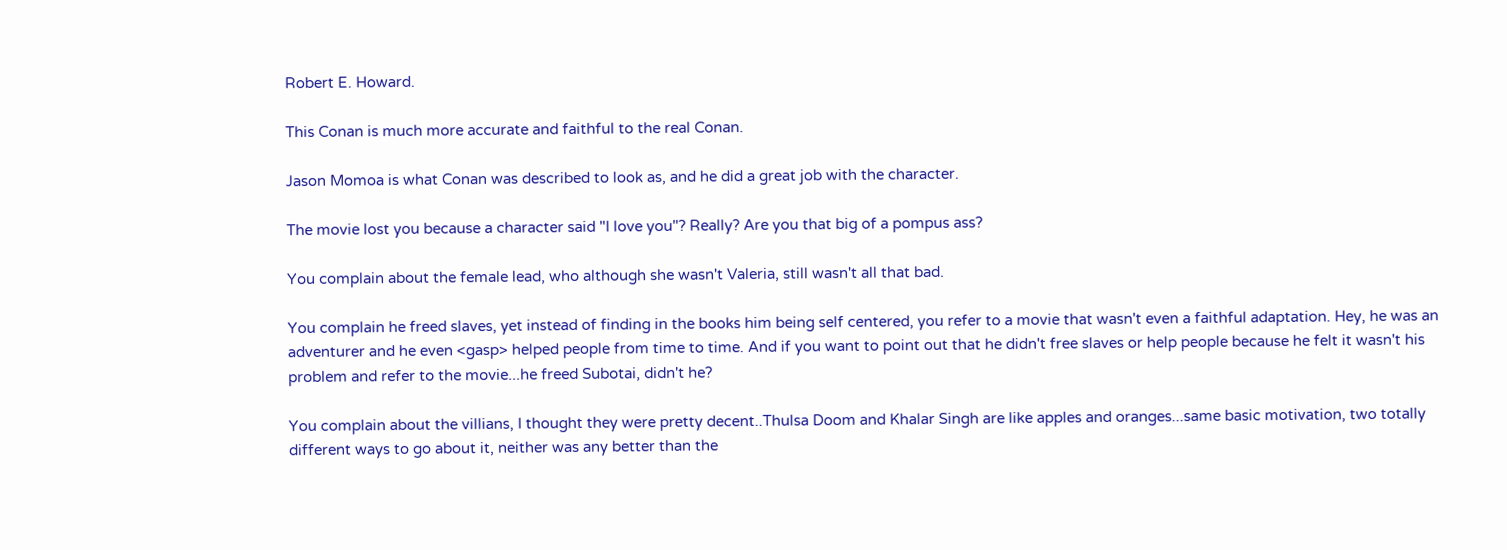Robert E. Howard.

This Conan is much more accurate and faithful to the real Conan.

Jason Momoa is what Conan was described to look as, and he did a great job with the character.

The movie lost you because a character said "I love you"? Really? Are you that big of a pompus ass?

You complain about the female lead, who although she wasn't Valeria, still wasn't all that bad.

You complain he freed slaves, yet instead of finding in the books him being self centered, you refer to a movie that wasn't even a faithful adaptation. Hey, he was an adventurer and he even <gasp> helped people from time to time. And if you want to point out that he didn't free slaves or help people because he felt it wasn't his problem and refer to the movie...he freed Subotai, didn't he?

You complain about the villians, I thought they were pretty decent..Thulsa Doom and Khalar Singh are like apples and oranges...same basic motivation, two totally different ways to go about it, neither was any better than the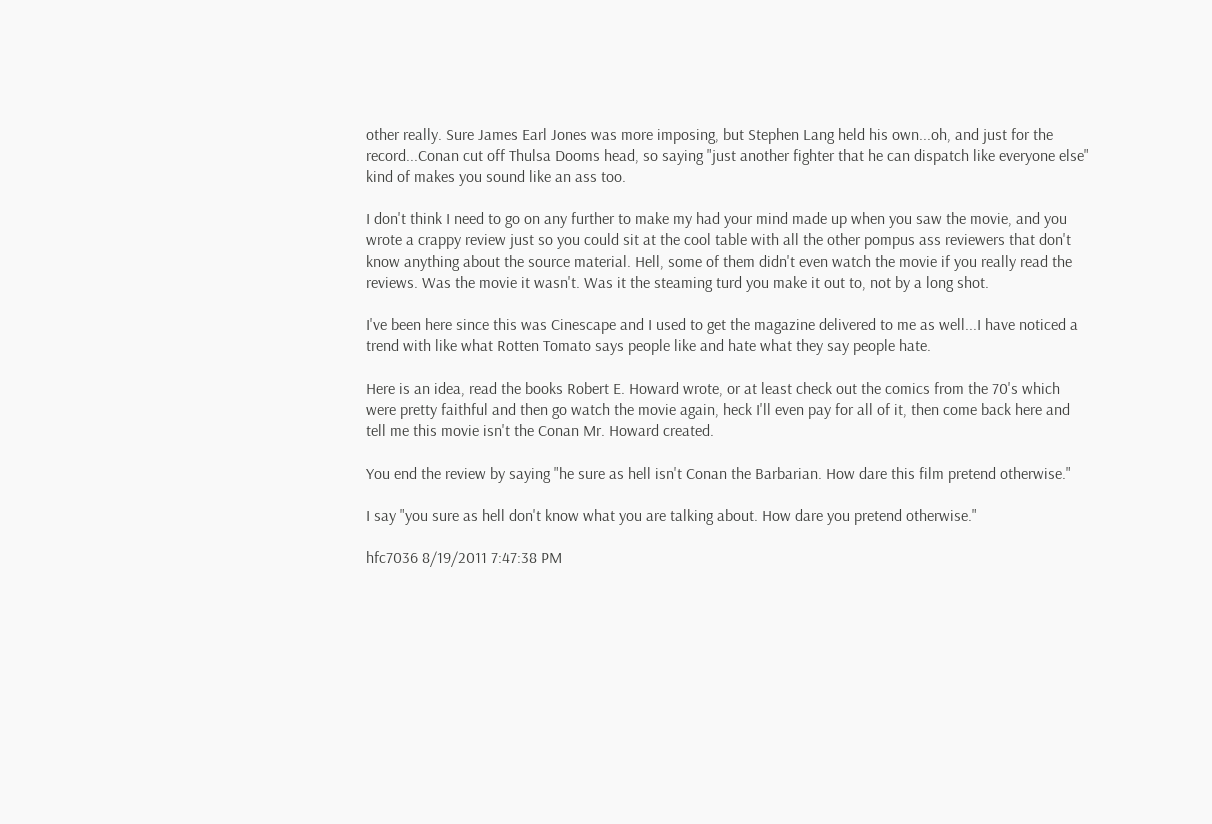other really. Sure James Earl Jones was more imposing, but Stephen Lang held his own...oh, and just for the record...Conan cut off Thulsa Dooms head, so saying "just another fighter that he can dispatch like everyone else" kind of makes you sound like an ass too.

I don't think I need to go on any further to make my had your mind made up when you saw the movie, and you wrote a crappy review just so you could sit at the cool table with all the other pompus ass reviewers that don't know anything about the source material. Hell, some of them didn't even watch the movie if you really read the reviews. Was the movie it wasn't. Was it the steaming turd you make it out to, not by a long shot.

I've been here since this was Cinescape and I used to get the magazine delivered to me as well...I have noticed a trend with like what Rotten Tomato says people like and hate what they say people hate.

Here is an idea, read the books Robert E. Howard wrote, or at least check out the comics from the 70's which were pretty faithful and then go watch the movie again, heck I'll even pay for all of it, then come back here and tell me this movie isn't the Conan Mr. Howard created.

You end the review by saying "he sure as hell isn't Conan the Barbarian. How dare this film pretend otherwise."

I say "you sure as hell don't know what you are talking about. How dare you pretend otherwise."

hfc7036 8/19/2011 7:47:38 PM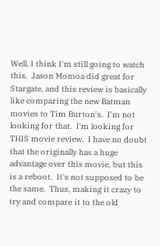Well, I think I'm still going to watch this.  Jason Momoa did great for Stargate, and this review is basically like comparing the new Batman movies to Tim Burton's.  I'm not looking for that.  I'm looking for THIS movie review.  I have no doubt that the originally has a huge advantage over this movie, but this is a reboot.  It's not supposed to be the same.  Thus, making it crazy to try and compare it to the old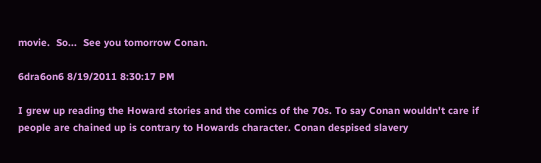movie.  So...  See you tomorrow Conan.

6dra6on6 8/19/2011 8:30:17 PM

I grew up reading the Howard stories and the comics of the 70s. To say Conan wouldn't care if people are chained up is contrary to Howards character. Conan despised slavery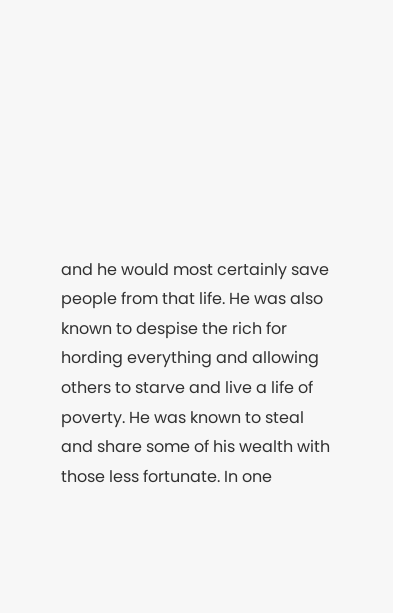and he would most certainly save people from that life. He was also known to despise the rich for hording everything and allowing others to starve and live a life of poverty. He was known to steal and share some of his wealth with those less fortunate. In one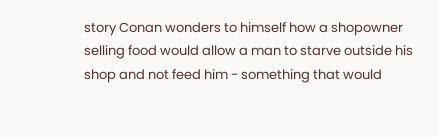story Conan wonders to himself how a shopowner selling food would allow a man to starve outside his shop and not feed him - something that would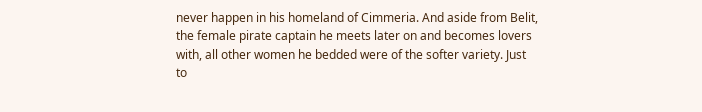never happen in his homeland of Cimmeria. And aside from Belit, the female pirate captain he meets later on and becomes lovers with, all other women he bedded were of the softer variety. Just to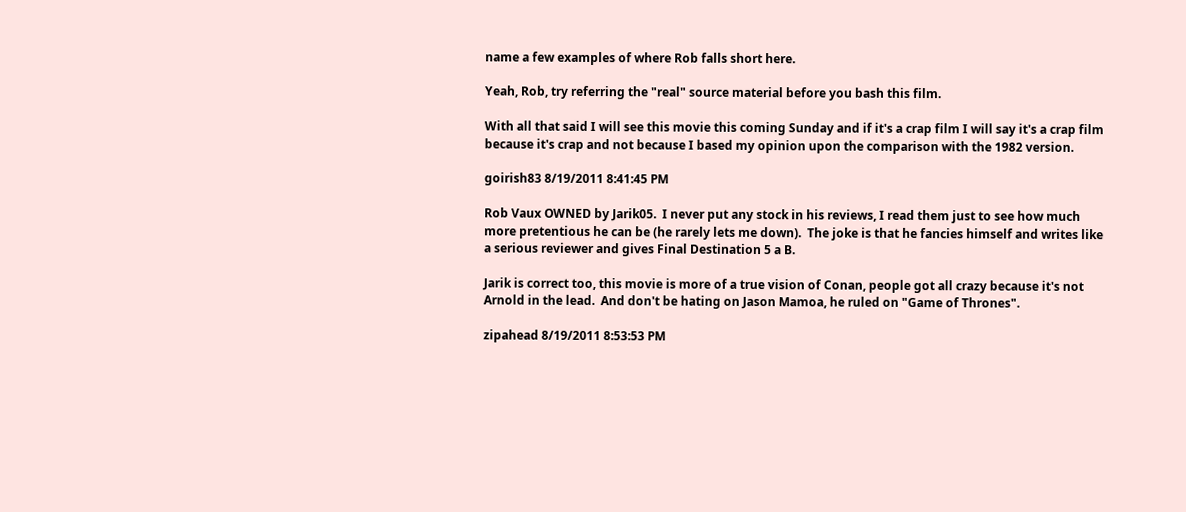name a few examples of where Rob falls short here.

Yeah, Rob, try referring the "real" source material before you bash this film.

With all that said I will see this movie this coming Sunday and if it's a crap film I will say it's a crap film because it's crap and not because I based my opinion upon the comparison with the 1982 version.

goirish83 8/19/2011 8:41:45 PM

Rob Vaux OWNED by Jarik05.  I never put any stock in his reviews, I read them just to see how much more pretentious he can be (he rarely lets me down).  The joke is that he fancies himself and writes like a serious reviewer and gives Final Destination 5 a B.

Jarik is correct too, this movie is more of a true vision of Conan, people got all crazy because it's not Arnold in the lead.  And don't be hating on Jason Mamoa, he ruled on "Game of Thrones".

zipahead 8/19/2011 8:53:53 PM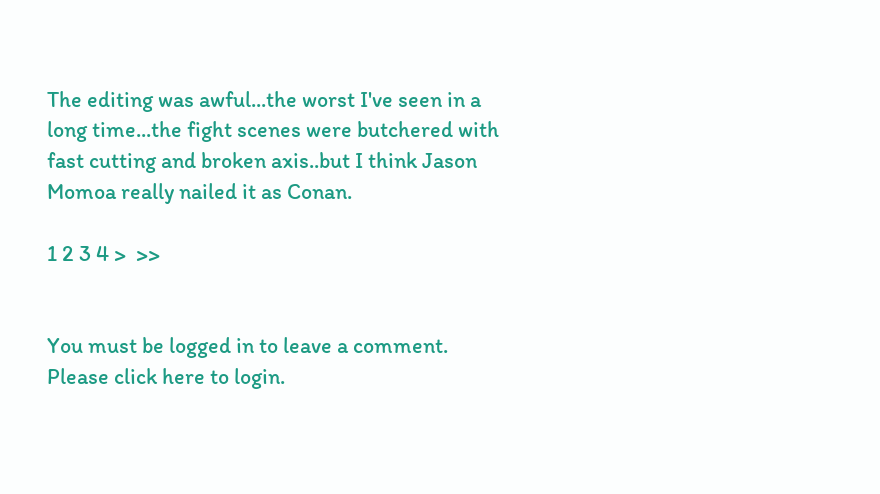The editing was awful...the worst I've seen in a long time...the fight scenes were butchered with fast cutting and broken axis..but I think Jason Momoa really nailed it as Conan.

1 2 3 4 >  >>


You must be logged in to leave a comment. Please click here to login.